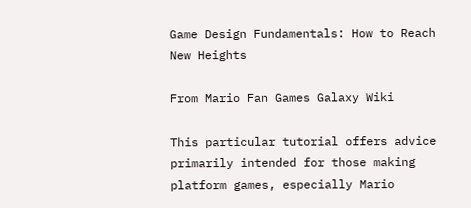Game Design Fundamentals: How to Reach New Heights

From Mario Fan Games Galaxy Wiki

This particular tutorial offers advice primarily intended for those making platform games, especially Mario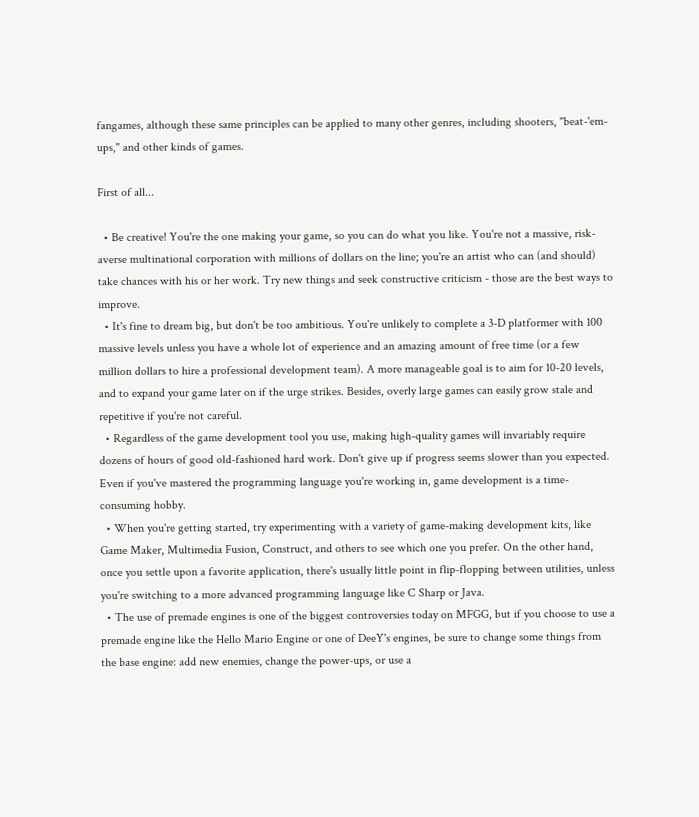fangames, although these same principles can be applied to many other genres, including shooters, "beat-'em-ups," and other kinds of games.

First of all...

  • Be creative! You're the one making your game, so you can do what you like. You're not a massive, risk-averse multinational corporation with millions of dollars on the line; you're an artist who can (and should) take chances with his or her work. Try new things and seek constructive criticism - those are the best ways to improve.
  • It's fine to dream big, but don't be too ambitious. You're unlikely to complete a 3-D platformer with 100 massive levels unless you have a whole lot of experience and an amazing amount of free time (or a few million dollars to hire a professional development team). A more manageable goal is to aim for 10-20 levels, and to expand your game later on if the urge strikes. Besides, overly large games can easily grow stale and repetitive if you're not careful.
  • Regardless of the game development tool you use, making high-quality games will invariably require dozens of hours of good old-fashioned hard work. Don't give up if progress seems slower than you expected. Even if you've mastered the programming language you're working in, game development is a time-consuming hobby.
  • When you're getting started, try experimenting with a variety of game-making development kits, like Game Maker, Multimedia Fusion, Construct, and others to see which one you prefer. On the other hand, once you settle upon a favorite application, there's usually little point in flip-flopping between utilities, unless you're switching to a more advanced programming language like C Sharp or Java.
  • The use of premade engines is one of the biggest controversies today on MFGG, but if you choose to use a premade engine like the Hello Mario Engine or one of DeeY's engines, be sure to change some things from the base engine: add new enemies, change the power-ups, or use a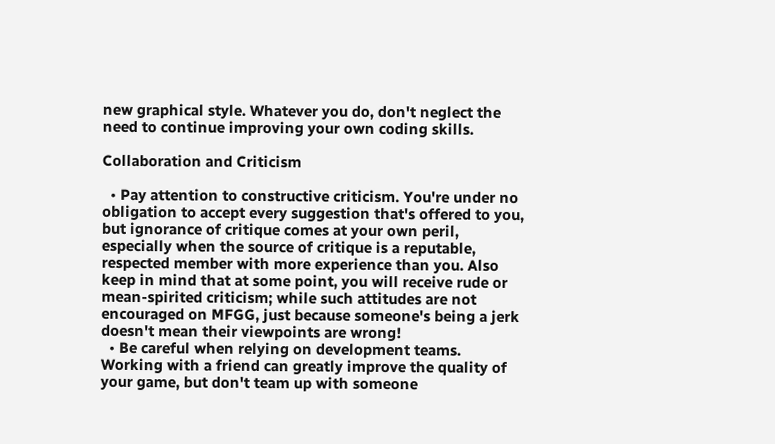new graphical style. Whatever you do, don't neglect the need to continue improving your own coding skills.

Collaboration and Criticism

  • Pay attention to constructive criticism. You're under no obligation to accept every suggestion that's offered to you, but ignorance of critique comes at your own peril, especially when the source of critique is a reputable, respected member with more experience than you. Also keep in mind that at some point, you will receive rude or mean-spirited criticism; while such attitudes are not encouraged on MFGG, just because someone's being a jerk doesn't mean their viewpoints are wrong!
  • Be careful when relying on development teams. Working with a friend can greatly improve the quality of your game, but don't team up with someone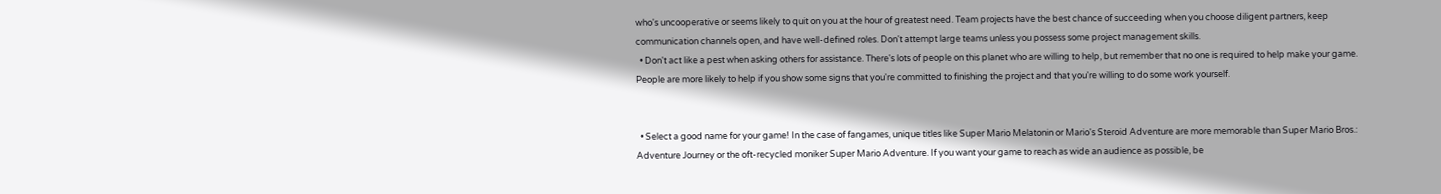who's uncooperative or seems likely to quit on you at the hour of greatest need. Team projects have the best chance of succeeding when you choose diligent partners, keep communication channels open, and have well-defined roles. Don't attempt large teams unless you possess some project management skills.
  • Don't act like a pest when asking others for assistance. There's lots of people on this planet who are willing to help, but remember that no one is required to help make your game. People are more likely to help if you show some signs that you're committed to finishing the project and that you're willing to do some work yourself.


  • Select a good name for your game! In the case of fangames, unique titles like Super Mario Melatonin or Mario's Steroid Adventure are more memorable than Super Mario Bros.: Adventure Journey or the oft-recycled moniker Super Mario Adventure. If you want your game to reach as wide an audience as possible, be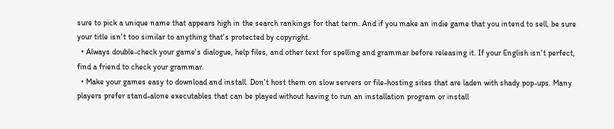sure to pick a unique name that appears high in the search rankings for that term. And if you make an indie game that you intend to sell, be sure your title isn't too similar to anything that's protected by copyright.
  • Always double-check your game's dialogue, help files, and other text for spelling and grammar before releasing it. If your English isn't perfect, find a friend to check your grammar.
  • Make your games easy to download and install. Don't host them on slow servers or file-hosting sites that are laden with shady pop-ups. Many players prefer stand-alone executables that can be played without having to run an installation program or install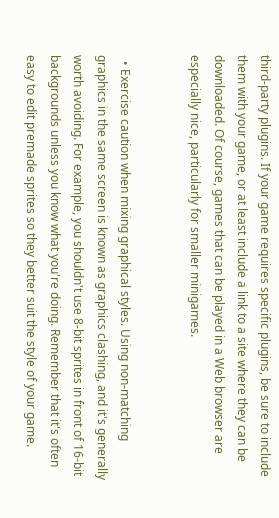third-party plugins. If your game requires specific plugins, be sure to include them with your game, or at least include a link to a site where they can be downloaded. Of course, games that can be played in a Web browser are especially nice, particularly for smaller minigames.


  • Exercise caution when mixing graphical styles. Using non-matching graphics in the same screen is known as graphics clashing, and it's generally worth avoiding. For example, you shouldn't use 8-bit sprites in front of 16-bit backgrounds unless you know what you're doing. Remember that it's often easy to edit premade sprites so they better suit the style of your game.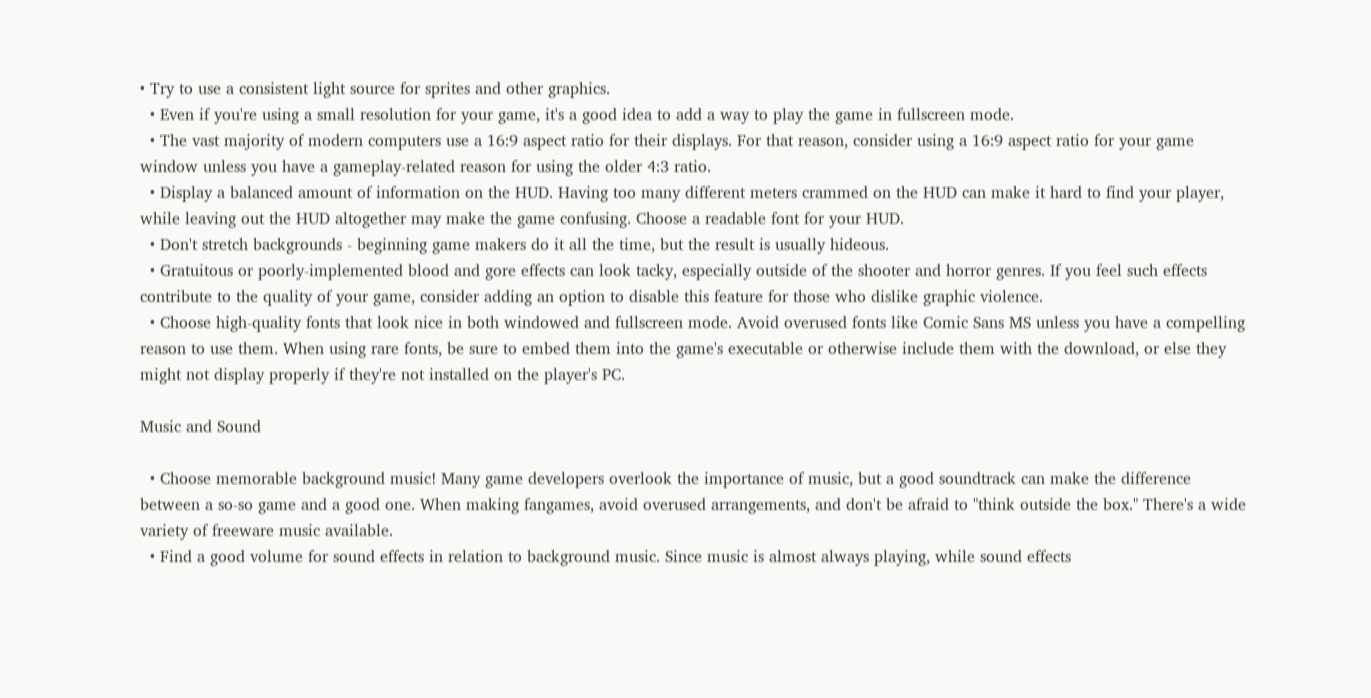• Try to use a consistent light source for sprites and other graphics.
  • Even if you're using a small resolution for your game, it's a good idea to add a way to play the game in fullscreen mode.
  • The vast majority of modern computers use a 16:9 aspect ratio for their displays. For that reason, consider using a 16:9 aspect ratio for your game window unless you have a gameplay-related reason for using the older 4:3 ratio.
  • Display a balanced amount of information on the HUD. Having too many different meters crammed on the HUD can make it hard to find your player, while leaving out the HUD altogether may make the game confusing. Choose a readable font for your HUD.
  • Don't stretch backgrounds - beginning game makers do it all the time, but the result is usually hideous.
  • Gratuitous or poorly-implemented blood and gore effects can look tacky, especially outside of the shooter and horror genres. If you feel such effects contribute to the quality of your game, consider adding an option to disable this feature for those who dislike graphic violence.
  • Choose high-quality fonts that look nice in both windowed and fullscreen mode. Avoid overused fonts like Comic Sans MS unless you have a compelling reason to use them. When using rare fonts, be sure to embed them into the game's executable or otherwise include them with the download, or else they might not display properly if they're not installed on the player's PC.

Music and Sound

  • Choose memorable background music! Many game developers overlook the importance of music, but a good soundtrack can make the difference between a so-so game and a good one. When making fangames, avoid overused arrangements, and don't be afraid to "think outside the box." There's a wide variety of freeware music available.
  • Find a good volume for sound effects in relation to background music. Since music is almost always playing, while sound effects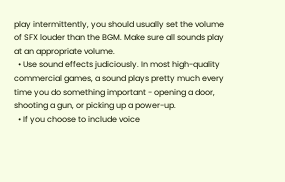play intermittently, you should usually set the volume of SFX louder than the BGM. Make sure all sounds play at an appropriate volume.
  • Use sound effects judiciously. In most high-quality commercial games, a sound plays pretty much every time you do something important - opening a door, shooting a gun, or picking up a power-up.
  • If you choose to include voice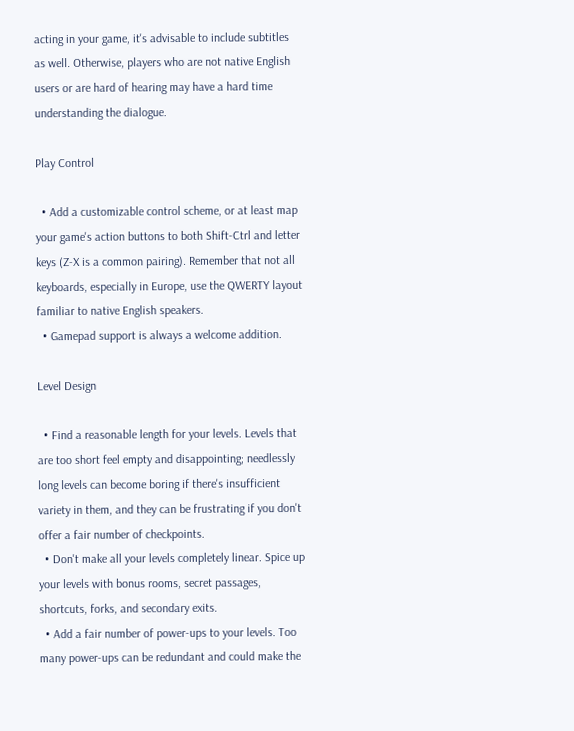acting in your game, it's advisable to include subtitles as well. Otherwise, players who are not native English users or are hard of hearing may have a hard time understanding the dialogue.

Play Control

  • Add a customizable control scheme, or at least map your game's action buttons to both Shift-Ctrl and letter keys (Z-X is a common pairing). Remember that not all keyboards, especially in Europe, use the QWERTY layout familiar to native English speakers.
  • Gamepad support is always a welcome addition.

Level Design

  • Find a reasonable length for your levels. Levels that are too short feel empty and disappointing; needlessly long levels can become boring if there's insufficient variety in them, and they can be frustrating if you don't offer a fair number of checkpoints.
  • Don't make all your levels completely linear. Spice up your levels with bonus rooms, secret passages, shortcuts, forks, and secondary exits.
  • Add a fair number of power-ups to your levels. Too many power-ups can be redundant and could make the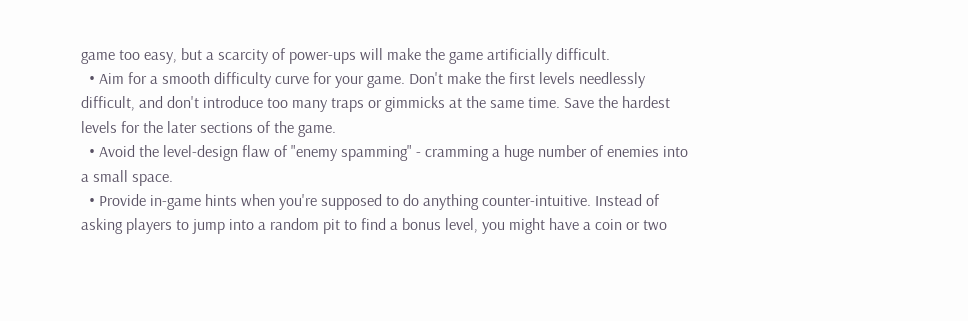game too easy, but a scarcity of power-ups will make the game artificially difficult.
  • Aim for a smooth difficulty curve for your game. Don't make the first levels needlessly difficult, and don't introduce too many traps or gimmicks at the same time. Save the hardest levels for the later sections of the game.
  • Avoid the level-design flaw of "enemy spamming" - cramming a huge number of enemies into a small space.
  • Provide in-game hints when you're supposed to do anything counter-intuitive. Instead of asking players to jump into a random pit to find a bonus level, you might have a coin or two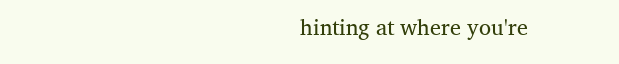hinting at where you're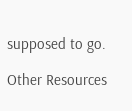supposed to go.

Other Resources